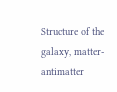Structure of the galaxy, matter-antimatter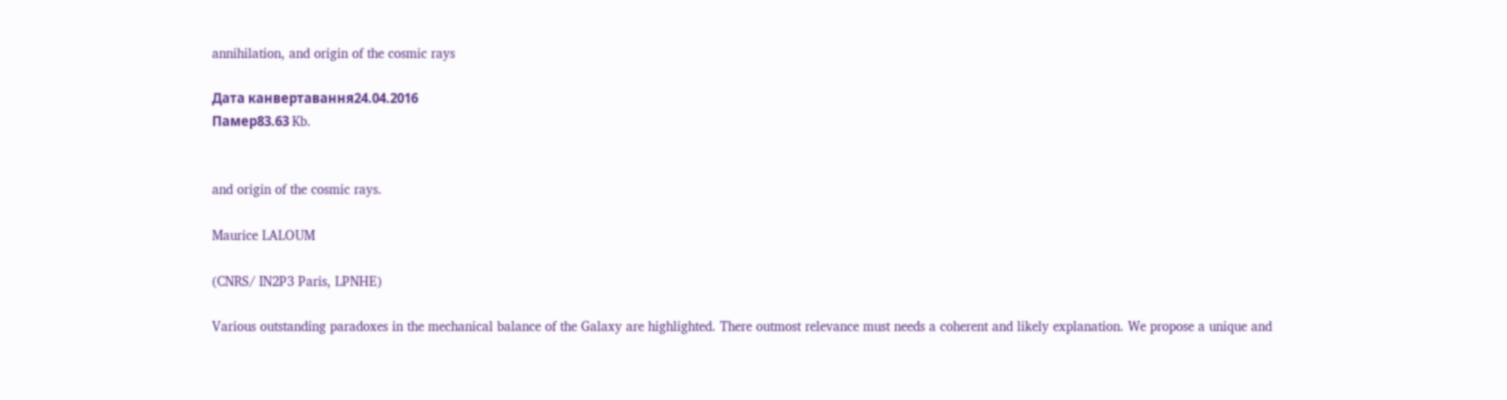annihilation, and origin of the cosmic rays

Дата канвертавання24.04.2016
Памер83.63 Kb.


and origin of the cosmic rays.

Maurice LALOUM

(CNRS/ IN2P3 Paris, LPNHE)

Various outstanding paradoxes in the mechanical balance of the Galaxy are highlighted. There outmost relevance must needs a coherent and likely explanation. We propose a unique and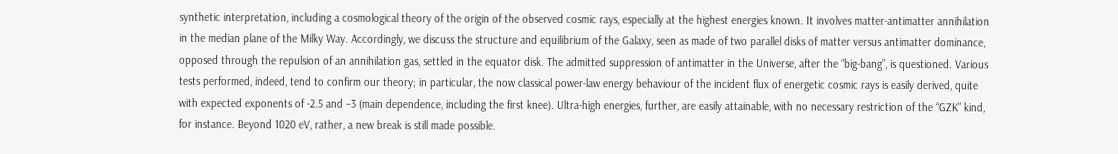synthetic interpretation, including a cosmological theory of the origin of the observed cosmic rays, especially at the highest energies known. It involves matter-antimatter annihilation in the median plane of the Milky Way. Accordingly, we discuss the structure and equilibrium of the Galaxy, seen as made of two parallel disks of matter versus antimatter dominance, opposed through the repulsion of an annihilation gas, settled in the equator disk. The admitted suppression of antimatter in the Universe, after the “big-bang”, is questioned. Various tests performed, indeed, tend to confirm our theory; in particular, the now classical power-law energy behaviour of the incident flux of energetic cosmic rays is easily derived, quite with expected exponents of -2.5 and –3 (main dependence, including the first knee). Ultra-high energies, further, are easily attainable, with no necessary restriction of the “GZK” kind, for instance. Beyond 1020 eV, rather, a new break is still made possible.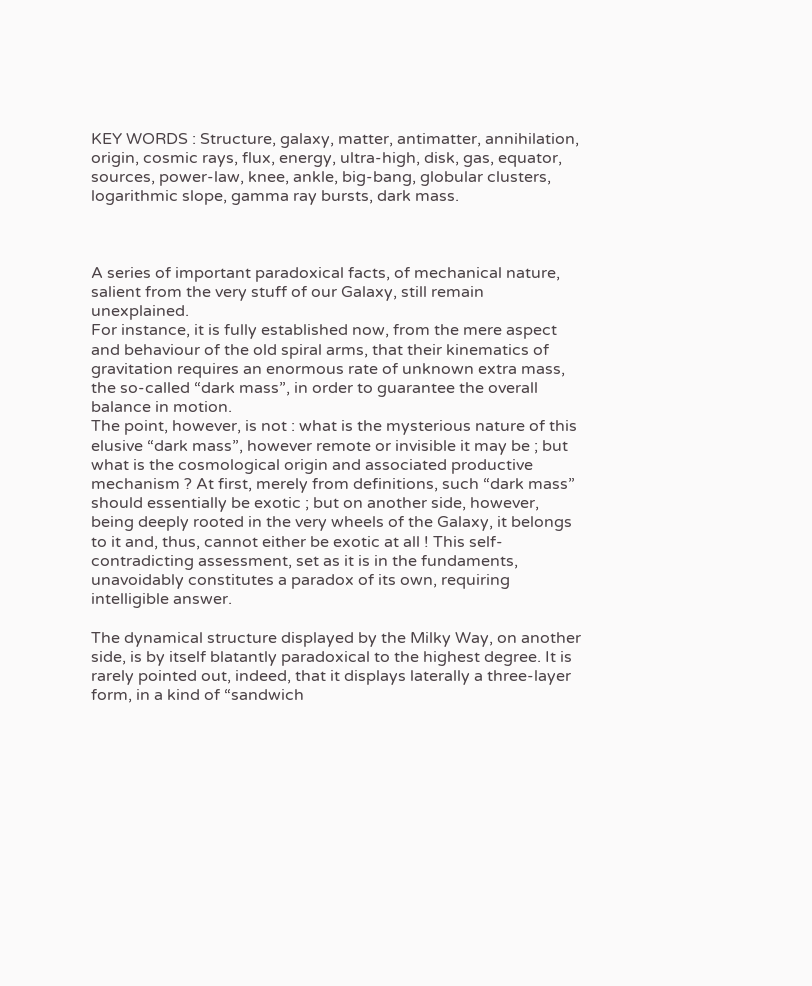KEY WORDS : Structure, galaxy, matter, antimatter, annihilation, origin, cosmic rays, flux, energy, ultra-high, disk, gas, equator, sources, power-law, knee, ankle, big-bang, globular clusters, logarithmic slope, gamma ray bursts, dark mass.



A series of important paradoxical facts, of mechanical nature, salient from the very stuff of our Galaxy, still remain unexplained.
For instance, it is fully established now, from the mere aspect and behaviour of the old spiral arms, that their kinematics of gravitation requires an enormous rate of unknown extra mass, the so-called “dark mass”, in order to guarantee the overall balance in motion.
The point, however, is not : what is the mysterious nature of this elusive “dark mass”, however remote or invisible it may be ; but what is the cosmological origin and associated productive mechanism ? At first, merely from definitions, such “dark mass” should essentially be exotic ; but on another side, however, being deeply rooted in the very wheels of the Galaxy, it belongs to it and, thus, cannot either be exotic at all ! This self-contradicting assessment, set as it is in the fundaments, unavoidably constitutes a paradox of its own, requiring intelligible answer.

The dynamical structure displayed by the Milky Way, on another side, is by itself blatantly paradoxical to the highest degree. It is rarely pointed out, indeed, that it displays laterally a three-layer form, in a kind of “sandwich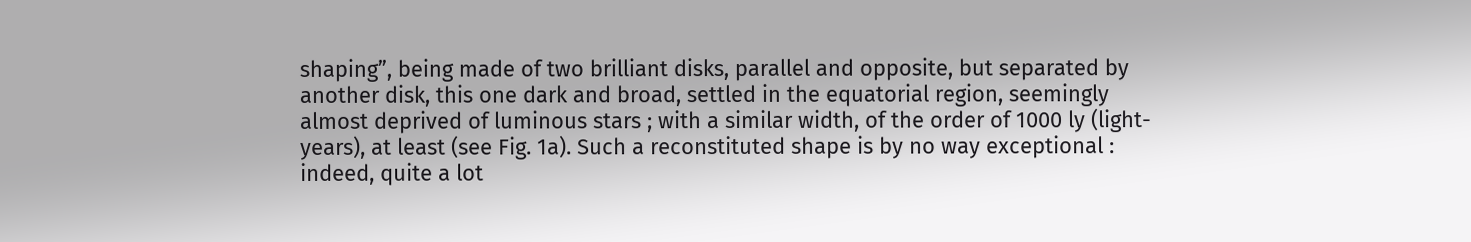shaping”, being made of two brilliant disks, parallel and opposite, but separated by another disk, this one dark and broad, settled in the equatorial region, seemingly almost deprived of luminous stars ; with a similar width, of the order of 1000 ly (light-years), at least (see Fig. 1a). Such a reconstituted shape is by no way exceptional : indeed, quite a lot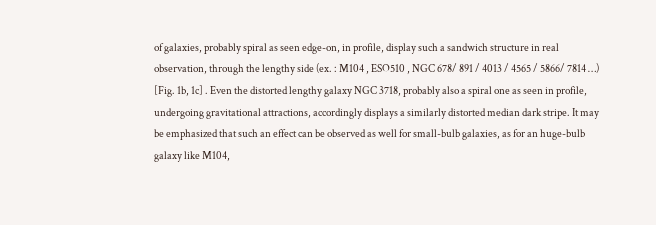of galaxies, probably spiral as seen edge-on, in profile, display such a sandwich structure in real observation, through the lengthy side (ex. : M104 , ESO510 , NGC 678/ 891 / 4013 / 4565 / 5866/ 7814 …) [Fig. 1b, 1c] . Even the distorted lengthy galaxy NGC 3718, probably also a spiral one as seen in profile, undergoing gravitational attractions, accordingly displays a similarly distorted median dark stripe. It may be emphasized that such an effect can be observed as well for small-bulb galaxies, as for an huge-bulb galaxy like M104,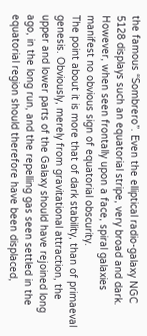the famous “Sombrero”. Even the elliptical radio-galaxy NGC 5128 displays such an equatorial stripe, very broad and dark. However, when seen frontally upon a face, spiral galaxies manifest no obvious sign of equatorial obscurity.
The point about it is more that of dark stability, than of primaeval genesis. Obviously, merely from gravitational attraction, the upper and lower parts of the Galaxy should have rejoined long ago, in the long run, and the repelling gas seen settled in the equatorial region should therefore have been displaced,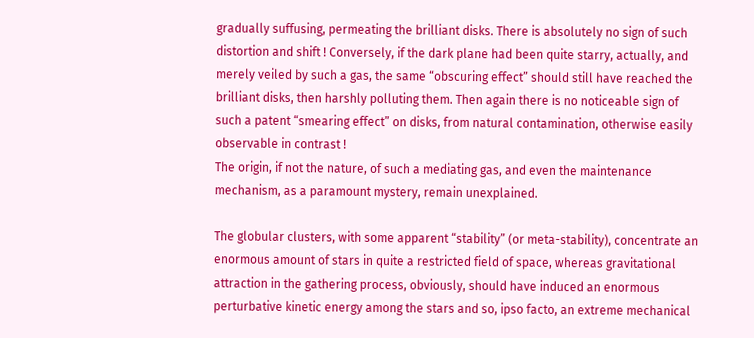gradually suffusing, permeating the brilliant disks. There is absolutely no sign of such distortion and shift ! Conversely, if the dark plane had been quite starry, actually, and merely veiled by such a gas, the same “obscuring effect” should still have reached the brilliant disks, then harshly polluting them. Then again there is no noticeable sign of such a patent “smearing effect” on disks, from natural contamination, otherwise easily observable in contrast !
The origin, if not the nature, of such a mediating gas, and even the maintenance mechanism, as a paramount mystery, remain unexplained.

The globular clusters, with some apparent “stability” (or meta-stability), concentrate an enormous amount of stars in quite a restricted field of space, whereas gravitational attraction in the gathering process, obviously, should have induced an enormous perturbative kinetic energy among the stars and so, ipso facto, an extreme mechanical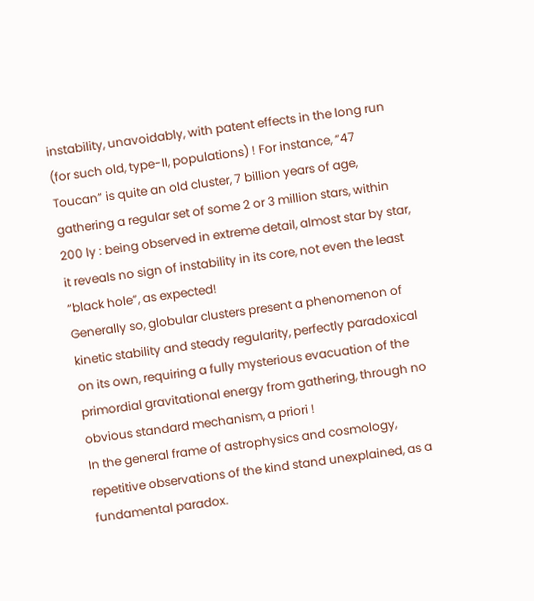instability, unavoidably, with patent effects in the long run (for such old, type-II, populations) ! For instance, “47 Toucan” is quite an old cluster, 7 billion years of age, gathering a regular set of some 2 or 3 million stars, within 200 ly : being observed in extreme detail, almost star by star, it reveals no sign of instability in its core, not even the least “black hole”, as expected!
Generally so, globular clusters present a phenomenon of kinetic stability and steady regularity, perfectly paradoxical on its own, requiring a fully mysterious evacuation of the primordial gravitational energy from gathering, through no obvious standard mechanism, a priori !
In the general frame of astrophysics and cosmology, repetitive observations of the kind stand unexplained, as a fundamental paradox.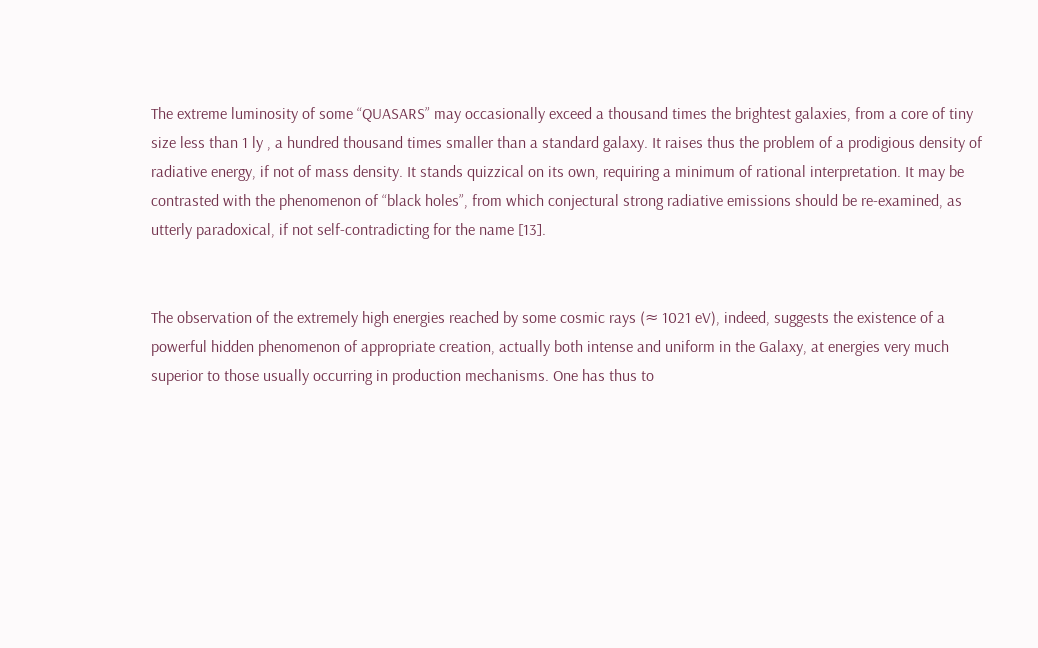The extreme luminosity of some “QUASARS” may occasionally exceed a thousand times the brightest galaxies, from a core of tiny size less than 1 ly , a hundred thousand times smaller than a standard galaxy. It raises thus the problem of a prodigious density of radiative energy, if not of mass density. It stands quizzical on its own, requiring a minimum of rational interpretation. It may be contrasted with the phenomenon of “black holes”, from which conjectural strong radiative emissions should be re-examined, as utterly paradoxical, if not self-contradicting for the name [13].


The observation of the extremely high energies reached by some cosmic rays (≈ 1021 eV), indeed, suggests the existence of a powerful hidden phenomenon of appropriate creation, actually both intense and uniform in the Galaxy, at energies very much superior to those usually occurring in production mechanisms. One has thus to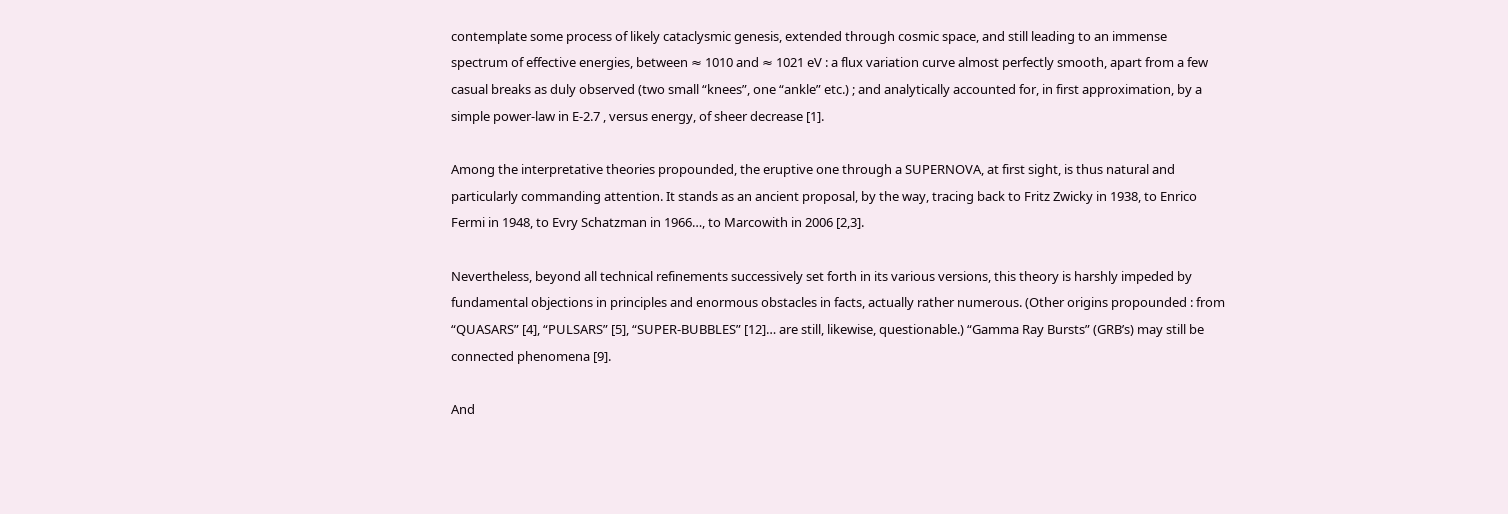contemplate some process of likely cataclysmic genesis, extended through cosmic space, and still leading to an immense spectrum of effective energies, between ≈ 1010 and ≈ 1021 eV : a flux variation curve almost perfectly smooth, apart from a few casual breaks as duly observed (two small “knees”, one “ankle” etc.) ; and analytically accounted for, in first approximation, by a simple power-law in E-2.7 , versus energy, of sheer decrease [1].

Among the interpretative theories propounded, the eruptive one through a SUPERNOVA, at first sight, is thus natural and particularly commanding attention. It stands as an ancient proposal, by the way, tracing back to Fritz Zwicky in 1938, to Enrico Fermi in 1948, to Evry Schatzman in 1966…, to Marcowith in 2006 [2,3].

Nevertheless, beyond all technical refinements successively set forth in its various versions, this theory is harshly impeded by fundamental objections in principles and enormous obstacles in facts, actually rather numerous. (Other origins propounded : from “QUASARS” [4], “PULSARS” [5], “SUPER-BUBBLES” [12]… are still, likewise, questionable.) “Gamma Ray Bursts” (GRB’s) may still be connected phenomena [9].

And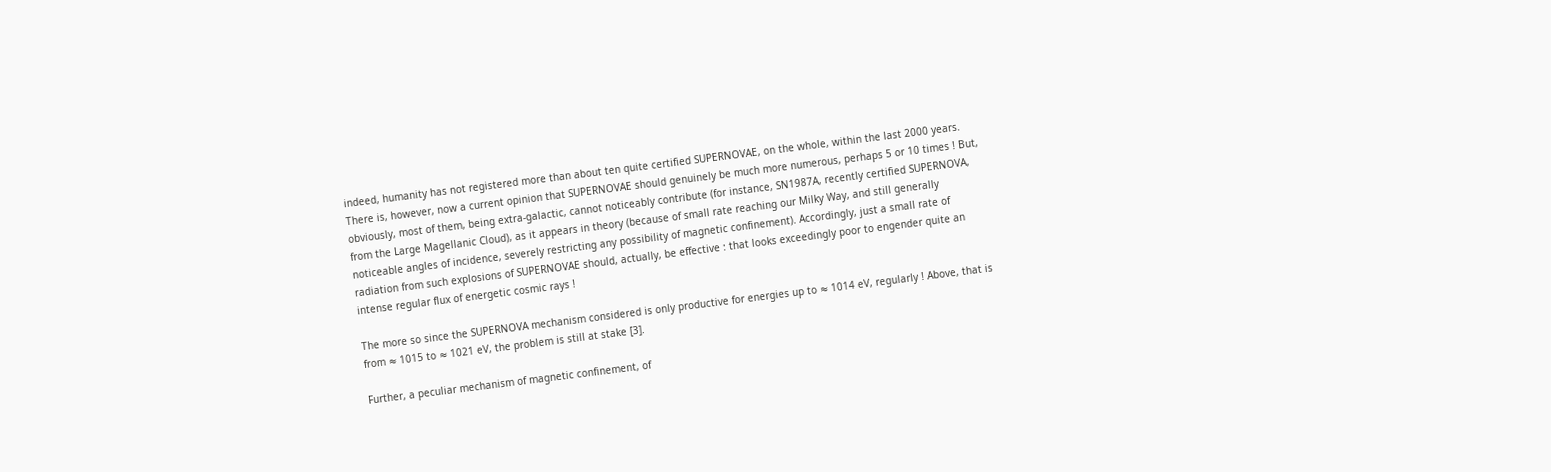indeed, humanity has not registered more than about ten quite certified SUPERNOVAE, on the whole, within the last 2000 years. There is, however, now a current opinion that SUPERNOVAE should genuinely be much more numerous, perhaps 5 or 10 times ! But, obviously, most of them, being extra-galactic, cannot noticeably contribute (for instance, SN1987A, recently certified SUPERNOVA, from the Large Magellanic Cloud), as it appears in theory (because of small rate reaching our Milky Way, and still generally noticeable angles of incidence, severely restricting any possibility of magnetic confinement). Accordingly, just a small rate of radiation from such explosions of SUPERNOVAE should, actually, be effective : that looks exceedingly poor to engender quite an intense regular flux of energetic cosmic rays !

The more so since the SUPERNOVA mechanism considered is only productive for energies up to ≈ 1014 eV, regularly ! Above, that is from ≈ 1015 to ≈ 1021 eV, the problem is still at stake [3].

Further, a peculiar mechanism of magnetic confinement, of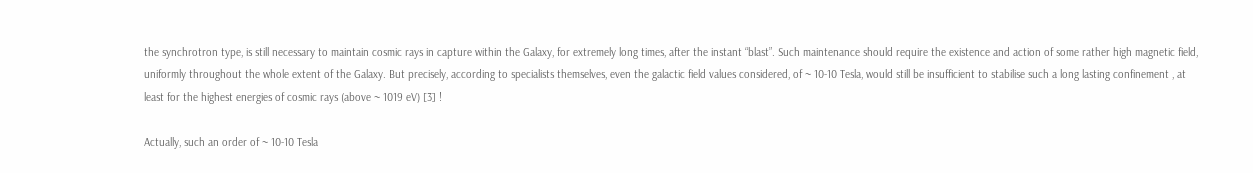the synchrotron type, is still necessary to maintain cosmic rays in capture within the Galaxy, for extremely long times, after the instant “blast”. Such maintenance should require the existence and action of some rather high magnetic field, uniformly throughout the whole extent of the Galaxy. But precisely, according to specialists themselves, even the galactic field values considered, of ~ 10-10 Tesla, would still be insufficient to stabilise such a long lasting confinement , at least for the highest energies of cosmic rays (above ~ 1019 eV) [3] !

Actually, such an order of ~ 10-10 Tesla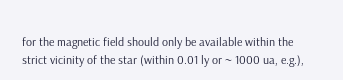for the magnetic field should only be available within the strict vicinity of the star (within 0.01 ly or ~ 1000 ua, e.g.),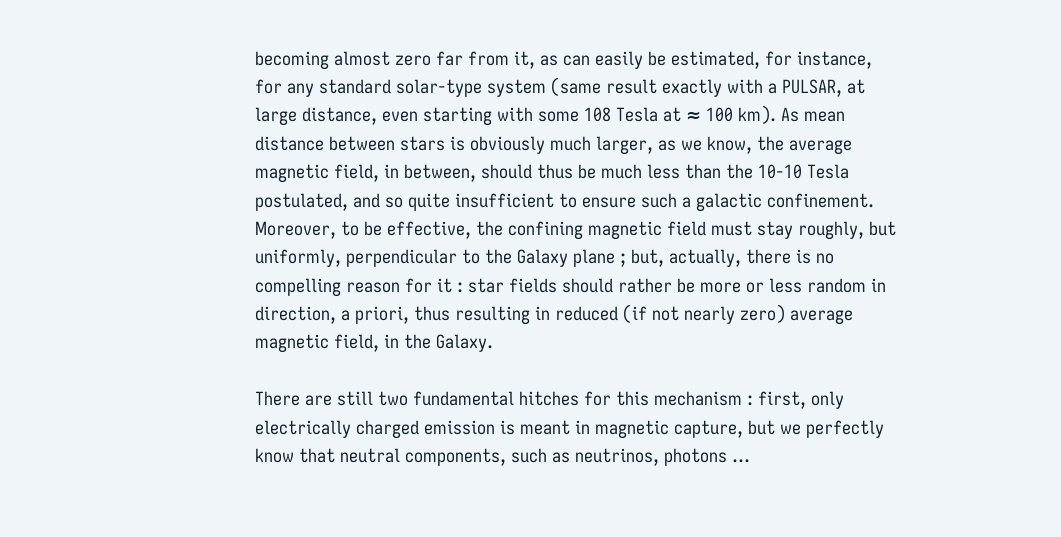becoming almost zero far from it, as can easily be estimated, for instance, for any standard solar-type system (same result exactly with a PULSAR, at large distance, even starting with some 108 Tesla at ≈ 100 km). As mean distance between stars is obviously much larger, as we know, the average magnetic field, in between, should thus be much less than the 10-10 Tesla postulated, and so quite insufficient to ensure such a galactic confinement.
Moreover, to be effective, the confining magnetic field must stay roughly, but uniformly, perpendicular to the Galaxy plane ; but, actually, there is no compelling reason for it : star fields should rather be more or less random in direction, a priori, thus resulting in reduced (if not nearly zero) average magnetic field, in the Galaxy.

There are still two fundamental hitches for this mechanism : first, only electrically charged emission is meant in magnetic capture, but we perfectly know that neutral components, such as neutrinos, photons …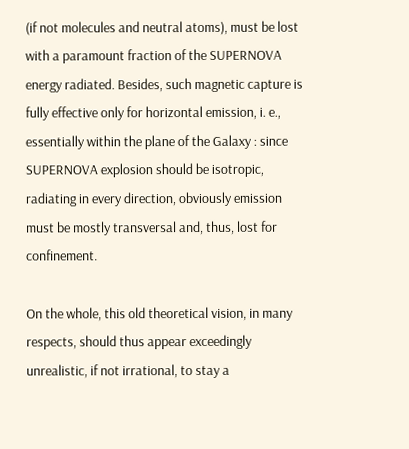(if not molecules and neutral atoms), must be lost with a paramount fraction of the SUPERNOVA energy radiated. Besides, such magnetic capture is fully effective only for horizontal emission, i. e., essentially within the plane of the Galaxy : since SUPERNOVA explosion should be isotropic, radiating in every direction, obviously emission must be mostly transversal and, thus, lost for confinement.

On the whole, this old theoretical vision, in many respects, should thus appear exceedingly unrealistic, if not irrational, to stay a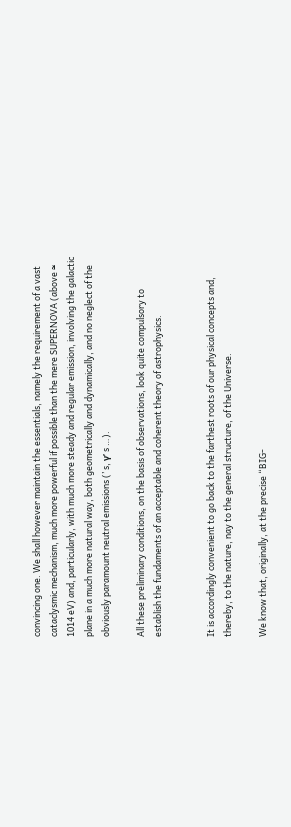convincing one. We shall however maintain the essentials, namely the requirement of a vast cataclysmic mechanism, much more powerful if possible than the mere SUPERNOVA (above ≈ 1014 eV) and, particularly, with much more steady and regular emission, involving the galactic plane in a much more natural way, both geometrically and dynamically, and no neglect of the obviously paramount neutral emissions (’ s, γ’ s …).

All these preliminary conditions, on the basis of observations, look quite compulsory to establish the fundaments of an acceptable and coherent theory of astrophysics.


It is accordingly convenient to go back to the farthest roots of our physical concepts and, thereby, to the nature, nay to the general structure, of the Universe.

We know that, originally, at the precise “BIG-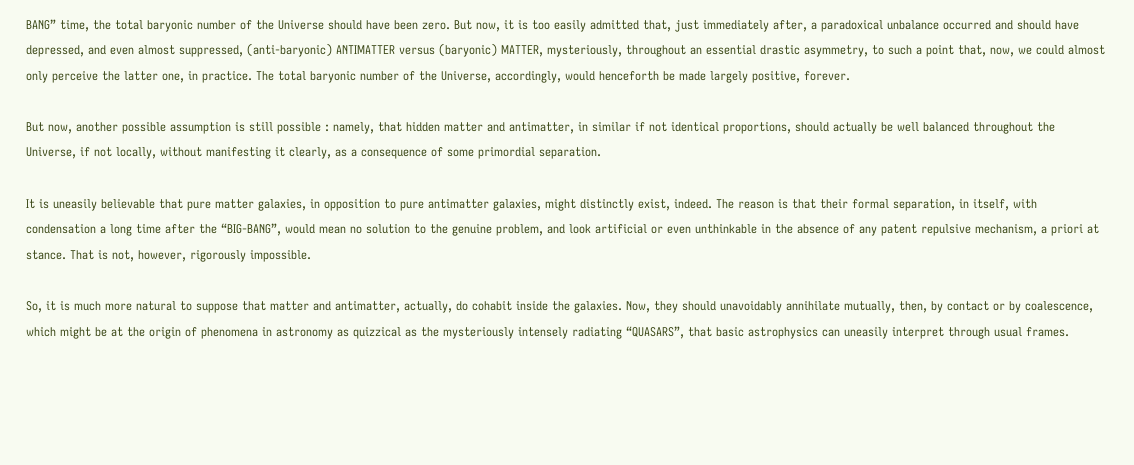BANG” time, the total baryonic number of the Universe should have been zero. But now, it is too easily admitted that, just immediately after, a paradoxical unbalance occurred and should have depressed, and even almost suppressed, (anti-baryonic) ANTIMATTER versus (baryonic) MATTER, mysteriously, throughout an essential drastic asymmetry, to such a point that, now, we could almost only perceive the latter one, in practice. The total baryonic number of the Universe, accordingly, would henceforth be made largely positive, forever.

But now, another possible assumption is still possible : namely, that hidden matter and antimatter, in similar if not identical proportions, should actually be well balanced throughout the Universe, if not locally, without manifesting it clearly, as a consequence of some primordial separation.

It is uneasily believable that pure matter galaxies, in opposition to pure antimatter galaxies, might distinctly exist, indeed. The reason is that their formal separation, in itself, with condensation a long time after the “BIG-BANG”, would mean no solution to the genuine problem, and look artificial or even unthinkable in the absence of any patent repulsive mechanism, a priori at stance. That is not, however, rigorously impossible.

So, it is much more natural to suppose that matter and antimatter, actually, do cohabit inside the galaxies. Now, they should unavoidably annihilate mutually, then, by contact or by coalescence, which might be at the origin of phenomena in astronomy as quizzical as the mysteriously intensely radiating “QUASARS”, that basic astrophysics can uneasily interpret through usual frames.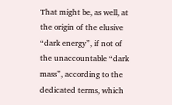That might be, as well, at the origin of the elusive “dark energy”, if not of the unaccountable “dark mass”, according to the dedicated terms, which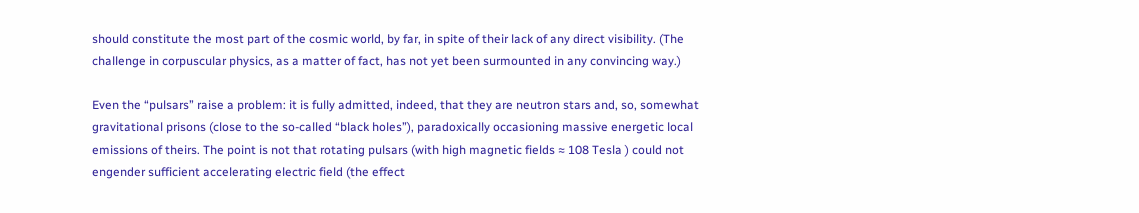should constitute the most part of the cosmic world, by far, in spite of their lack of any direct visibility. (The challenge in corpuscular physics, as a matter of fact, has not yet been surmounted in any convincing way.)

Even the “pulsars” raise a problem: it is fully admitted, indeed, that they are neutron stars and, so, somewhat gravitational prisons (close to the so-called “black holes”), paradoxically occasioning massive energetic local emissions of theirs. The point is not that rotating pulsars (with high magnetic fields ≈ 108 Tesla ) could not engender sufficient accelerating electric field (the effect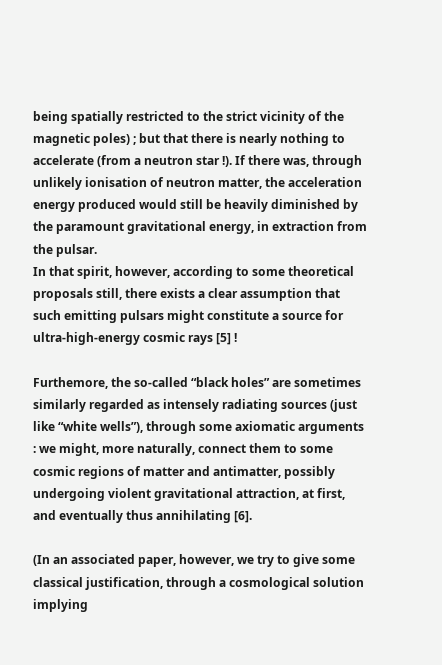being spatially restricted to the strict vicinity of the magnetic poles) ; but that there is nearly nothing to accelerate (from a neutron star !). If there was, through unlikely ionisation of neutron matter, the acceleration energy produced would still be heavily diminished by the paramount gravitational energy, in extraction from the pulsar.
In that spirit, however, according to some theoretical proposals still, there exists a clear assumption that such emitting pulsars might constitute a source for ultra-high-energy cosmic rays [5] !

Furthemore, the so-called “black holes” are sometimes similarly regarded as intensely radiating sources (just like “white wells”), through some axiomatic arguments : we might, more naturally, connect them to some cosmic regions of matter and antimatter, possibly undergoing violent gravitational attraction, at first, and eventually thus annihilating [6].

(In an associated paper, however, we try to give some classical justification, through a cosmological solution implying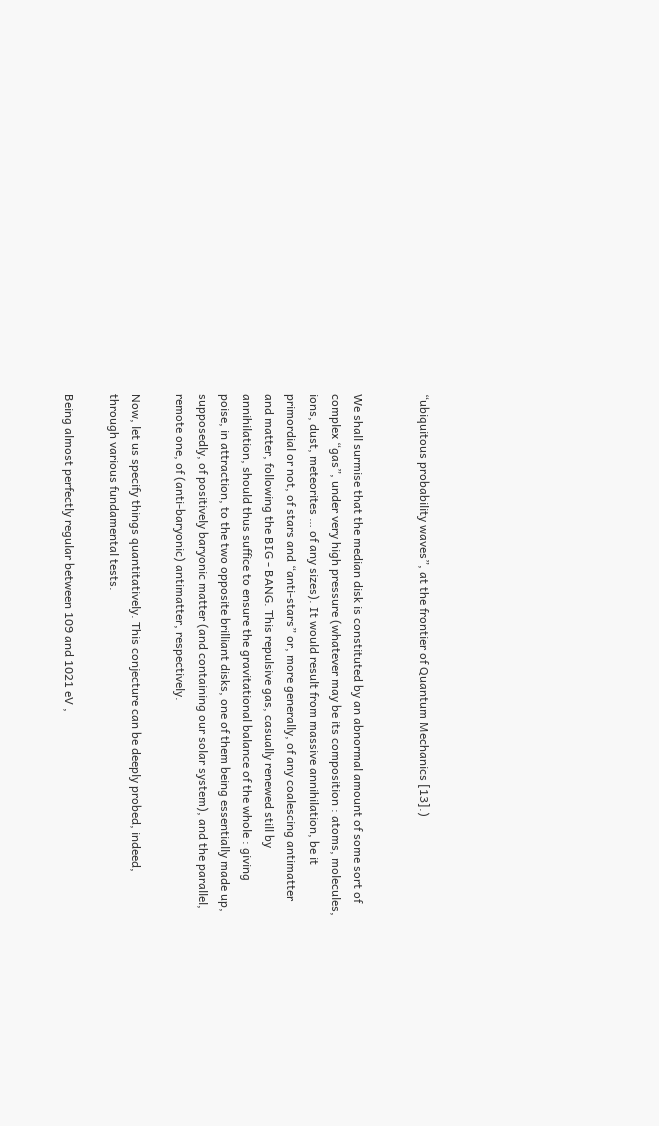“ubiquitous probability waves”, at the frontier of Quantum Mechanics [13].)


We shall surmise that the median disk is constituted by an abnormal amount of some sort of complex “gas”, under very high pressure (whatever may be its composition : atoms, molecules, ions, dust, meteorites … of any sizes). It would result from massive annihilation, be it primordial or not, of stars and “anti-stars” or, more generally, of any coalescing antimatter and matter, following the BIG - BANG. This repulsive gas, casually renewed still by annihilation, should thus suffice to ensure the gravitational balance of the whole : giving poise, in attraction, to the two opposite brilliant disks, one of them being essentially made up, supposedly, of positively baryonic matter (and containing our solar system), and the parallel, remote one, of (anti-baryonic) antimatter, respectively.

Now, let us specify things quantitatively. This conjecture can be deeply probed, indeed, through various fundamental tests.

Being almost perfectly regular between 109 and 1021 eV ,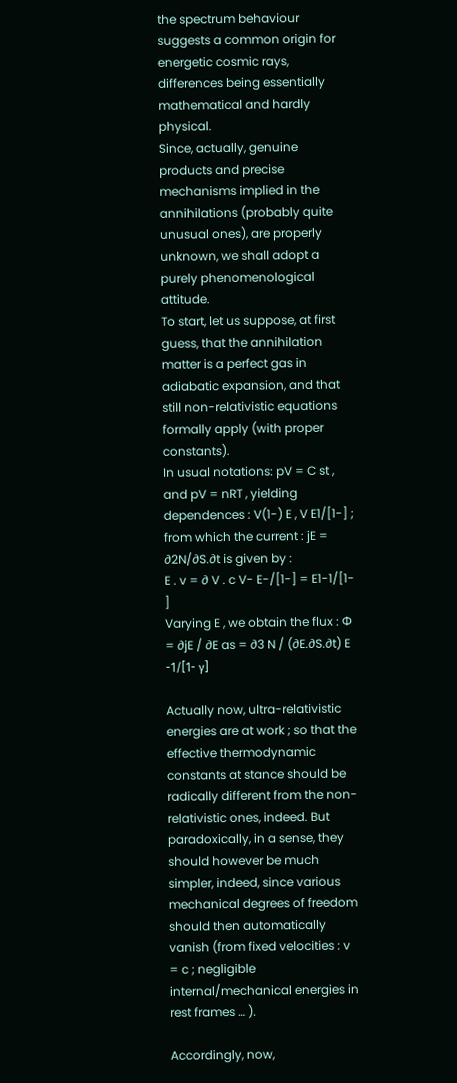the spectrum behaviour suggests a common origin for energetic cosmic rays, differences being essentially mathematical and hardly physical.
Since, actually, genuine products and precise mechanisms implied in the annihilations (probably quite unusual ones), are properly unknown, we shall adopt a purely phenomenological attitude.
To start, let us suppose, at first guess, that the annihilation matter is a perfect gas in adiabatic expansion, and that still non-relativistic equations formally apply (with proper constants).
In usual notations: pV = C st , and pV = nRT , yielding dependences : V(1-) E , V E1/[1-] ;
from which the current : jE = ∂2N/∂S.∂t is given by :
E . v = ∂ V . c V- E-/[1-] = E1-1/[1- ]
Varying E , we obtain the flux : Φ = ∂jE / ∂E as = ∂3 N / (∂E.∂S.∂t) E -1/[1- γ]

Actually now, ultra-relativistic energies are at work ; so that the effective thermodynamic constants at stance should be radically different from the non-relativistic ones, indeed. But paradoxically, in a sense, they should however be much simpler, indeed, since various mechanical degrees of freedom should then automatically vanish (from fixed velocities : v = c ; negligible internal/mechanical energies in rest frames … ).

Accordingly, now,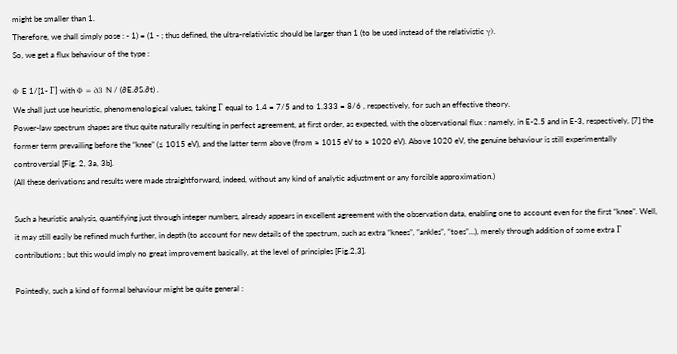might be smaller than 1.
Therefore, we shall simply pose : - 1) = (1 - ; thus defined, the ultra-relativistic should be larger than 1 (to be used instead of the relativistic γ).
So, we get a flux behaviour of the type :

Φ E 1/[1- Г] with Φ = ∂3 N / (∂E.∂S.∂t) .
We shall just use heuristic, phenomenological values, taking Г equal to 1.4 = 7/5 and to 1.333 = 8/6 , respectively, for such an effective theory.
Power-law spectrum shapes are thus quite naturally resulting in perfect agreement, at first order, as expected, with the observational flux : namely, in E-2.5 and in E-3, respectively, [7] the former term prevailing before the “knee” (≤ 1015 eV), and the latter term above (from ≈ 1015 eV to ≈ 1020 eV). Above 1020 eV, the genuine behaviour is still experimentally controversial [Fig. 2, 3a, 3b].
(All these derivations and results were made straightforward, indeed, without any kind of analytic adjustment or any forcible approximation.)

Such a heuristic analysis, quantifying just through integer numbers, already appears in excellent agreement with the observation data, enabling one to account even for the first “knee”. Well, it may still easily be refined much further, in depth (to account for new details of the spectrum, such as extra “knees”, “ankles”, “toes”…), merely through addition of some extra Г contributions ; but this would imply no great improvement basically, at the level of principles [Fig.2,3].

Pointedly, such a kind of formal behaviour might be quite general :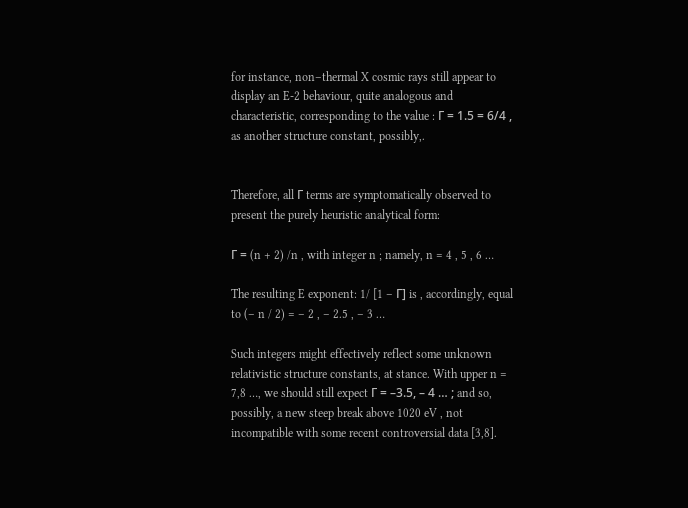for instance, non–thermal X cosmic rays still appear to display an E-2 behaviour, quite analogous and characteristic, corresponding to the value : Г = 1.5 = 6/4 , as another structure constant, possibly,.


Therefore, all Г terms are symptomatically observed to present the purely heuristic analytical form:

Г = (n + 2) /n , with integer n ; namely, n = 4 , 5 , 6 …

The resulting E exponent: 1/ [1 – Г] is , accordingly, equal to (– n / 2) = – 2 , – 2.5 , – 3 …

Such integers might effectively reflect some unknown relativistic structure constants, at stance. With upper n = 7,8 …, we should still expect Г = –3.5, – 4 … ; and so, possibly, a new steep break above 1020 eV , not incompatible with some recent controversial data [3,8].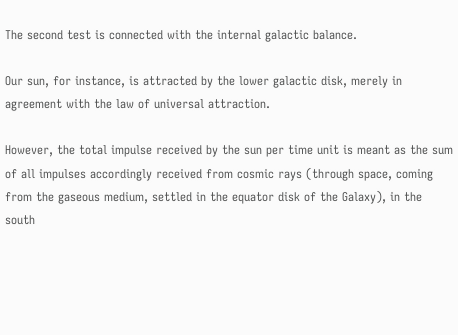The second test is connected with the internal galactic balance.

Our sun, for instance, is attracted by the lower galactic disk, merely in agreement with the law of universal attraction.

However, the total impulse received by the sun per time unit is meant as the sum of all impulses accordingly received from cosmic rays (through space, coming from the gaseous medium, settled in the equator disk of the Galaxy), in the south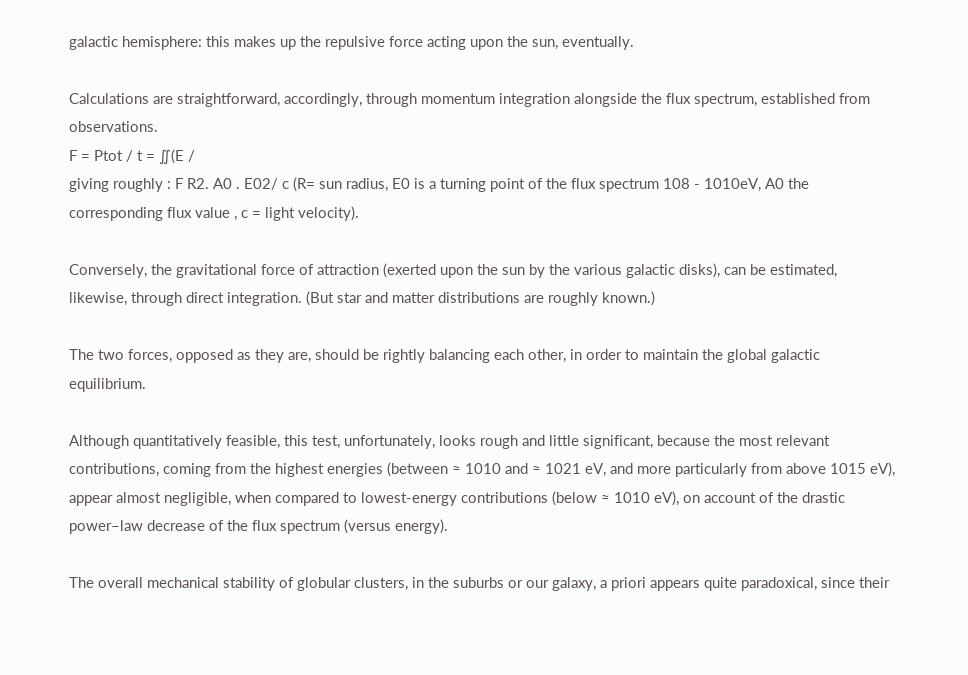galactic hemisphere: this makes up the repulsive force acting upon the sun, eventually.

Calculations are straightforward, accordingly, through momentum integration alongside the flux spectrum, established from observations.
F = Ptot / t = ∬(E /
giving roughly : F R2. A0 . E02/ c (R= sun radius, E0 is a turning point of the flux spectrum 108 - 1010eV, A0 the corresponding flux value , c = light velocity).

Conversely, the gravitational force of attraction (exerted upon the sun by the various galactic disks), can be estimated, likewise, through direct integration. (But star and matter distributions are roughly known.)

The two forces, opposed as they are, should be rightly balancing each other, in order to maintain the global galactic equilibrium.

Although quantitatively feasible, this test, unfortunately, looks rough and little significant, because the most relevant contributions, coming from the highest energies (between ≈ 1010 and ≈ 1021 eV, and more particularly from above 1015 eV), appear almost negligible, when compared to lowest-energy contributions (below ≈ 1010 eV), on account of the drastic power–law decrease of the flux spectrum (versus energy).

The overall mechanical stability of globular clusters, in the suburbs or our galaxy, a priori appears quite paradoxical, since their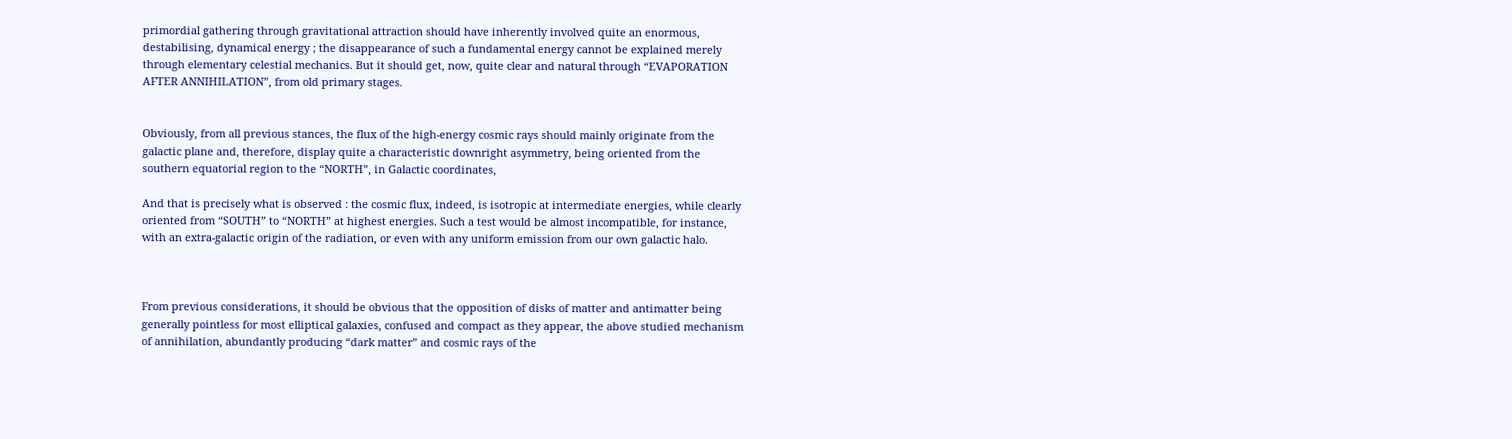primordial gathering through gravitational attraction should have inherently involved quite an enormous, destabilising, dynamical energy ; the disappearance of such a fundamental energy cannot be explained merely through elementary celestial mechanics. But it should get, now, quite clear and natural through “EVAPORATION AFTER ANNIHILATION”, from old primary stages.


Obviously, from all previous stances, the flux of the high-energy cosmic rays should mainly originate from the galactic plane and, therefore, display quite a characteristic downright asymmetry, being oriented from the southern equatorial region to the “NORTH”, in Galactic coordinates,

And that is precisely what is observed : the cosmic flux, indeed, is isotropic at intermediate energies, while clearly oriented from “SOUTH” to “NORTH” at highest energies. Such a test would be almost incompatible, for instance, with an extra-galactic origin of the radiation, or even with any uniform emission from our own galactic halo.



From previous considerations, it should be obvious that the opposition of disks of matter and antimatter being generally pointless for most elliptical galaxies, confused and compact as they appear, the above studied mechanism of annihilation, abundantly producing “dark matter” and cosmic rays of the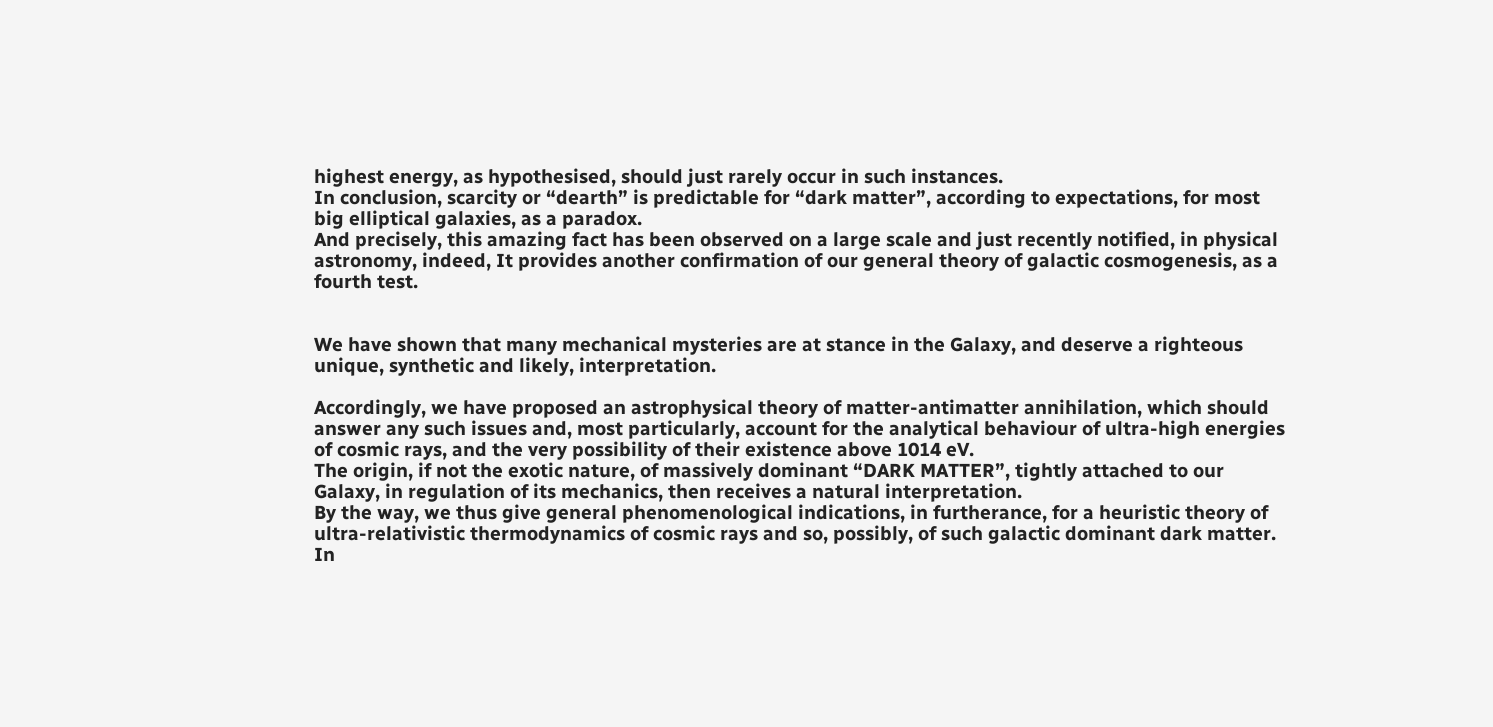highest energy, as hypothesised, should just rarely occur in such instances.
In conclusion, scarcity or “dearth” is predictable for “dark matter”, according to expectations, for most big elliptical galaxies, as a paradox.
And precisely, this amazing fact has been observed on a large scale and just recently notified, in physical astronomy, indeed, It provides another confirmation of our general theory of galactic cosmogenesis, as a fourth test.


We have shown that many mechanical mysteries are at stance in the Galaxy, and deserve a righteous unique, synthetic and likely, interpretation.

Accordingly, we have proposed an astrophysical theory of matter-antimatter annihilation, which should answer any such issues and, most particularly, account for the analytical behaviour of ultra-high energies of cosmic rays, and the very possibility of their existence above 1014 eV.
The origin, if not the exotic nature, of massively dominant “DARK MATTER”, tightly attached to our Galaxy, in regulation of its mechanics, then receives a natural interpretation.
By the way, we thus give general phenomenological indications, in furtherance, for a heuristic theory of ultra-relativistic thermodynamics of cosmic rays and so, possibly, of such galactic dominant dark matter.
In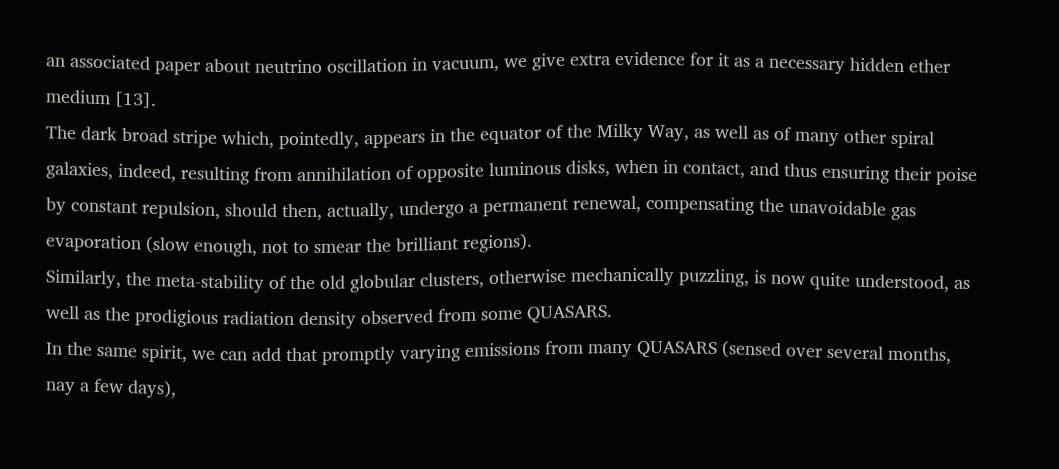an associated paper about neutrino oscillation in vacuum, we give extra evidence for it as a necessary hidden ether medium [13].
The dark broad stripe which, pointedly, appears in the equator of the Milky Way, as well as of many other spiral galaxies, indeed, resulting from annihilation of opposite luminous disks, when in contact, and thus ensuring their poise by constant repulsion, should then, actually, undergo a permanent renewal, compensating the unavoidable gas evaporation (slow enough, not to smear the brilliant regions).
Similarly, the meta-stability of the old globular clusters, otherwise mechanically puzzling, is now quite understood, as well as the prodigious radiation density observed from some QUASARS.
In the same spirit, we can add that promptly varying emissions from many QUASARS (sensed over several months, nay a few days),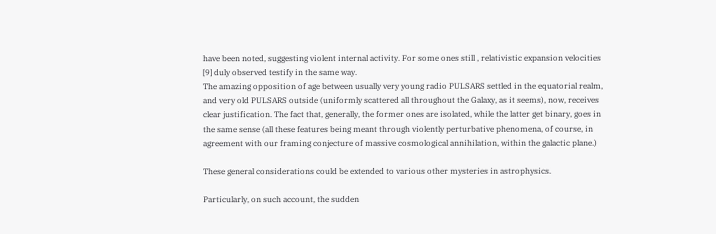have been noted, suggesting violent internal activity. For some ones still , relativistic expansion velocities [9] duly observed testify in the same way.
The amazing opposition of age between usually very young radio PULSARS settled in the equatorial realm, and very old PULSARS outside (uniformly scattered all throughout the Galaxy, as it seems), now, receives clear justification. The fact that, generally, the former ones are isolated, while the latter get binary, goes in the same sense (all these features being meant through violently perturbative phenomena, of course, in agreement with our framing conjecture of massive cosmological annihilation, within the galactic plane.)

These general considerations could be extended to various other mysteries in astrophysics.

Particularly, on such account, the sudden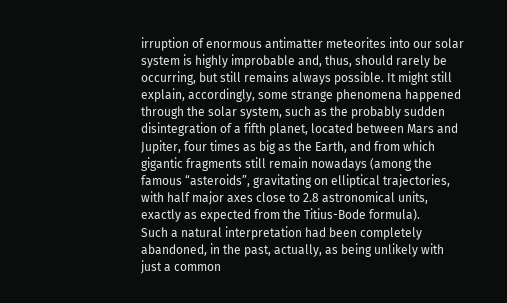irruption of enormous antimatter meteorites into our solar system is highly improbable and, thus, should rarely be occurring, but still remains always possible. It might still explain, accordingly, some strange phenomena happened through the solar system, such as the probably sudden disintegration of a fifth planet, located between Mars and Jupiter, four times as big as the Earth, and from which gigantic fragments still remain nowadays (among the famous “asteroids”, gravitating on elliptical trajectories, with half major axes close to 2.8 astronomical units, exactly as expected from the Titius-Bode formula).
Such a natural interpretation had been completely abandoned, in the past, actually, as being unlikely with just a common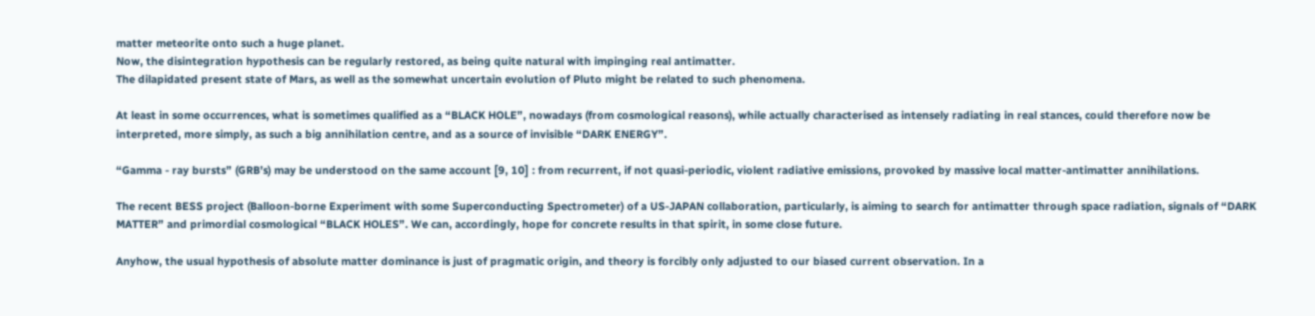matter meteorite onto such a huge planet.
Now, the disintegration hypothesis can be regularly restored, as being quite natural with impinging real antimatter.
The dilapidated present state of Mars, as well as the somewhat uncertain evolution of Pluto might be related to such phenomena.

At least in some occurrences, what is sometimes qualified as a “BLACK HOLE”, nowadays (from cosmological reasons), while actually characterised as intensely radiating in real stances, could therefore now be interpreted, more simply, as such a big annihilation centre, and as a source of invisible “DARK ENERGY”.

“Gamma - ray bursts” (GRB’s) may be understood on the same account [9, 10] : from recurrent, if not quasi-periodic, violent radiative emissions, provoked by massive local matter-antimatter annihilations.

The recent BESS project (Balloon-borne Experiment with some Superconducting Spectrometer) of a US-JAPAN collaboration, particularly, is aiming to search for antimatter through space radiation, signals of “DARK MATTER” and primordial cosmological “BLACK HOLES”. We can, accordingly, hope for concrete results in that spirit, in some close future.

Anyhow, the usual hypothesis of absolute matter dominance is just of pragmatic origin, and theory is forcibly only adjusted to our biased current observation. In a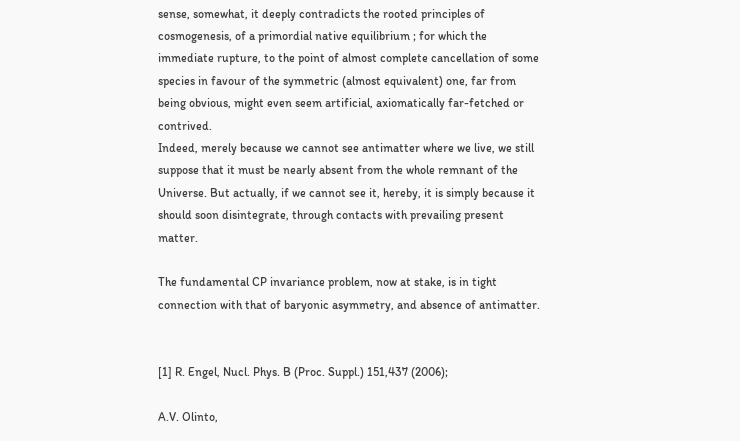sense, somewhat, it deeply contradicts the rooted principles of cosmogenesis, of a primordial native equilibrium ; for which the immediate rupture, to the point of almost complete cancellation of some species in favour of the symmetric (almost equivalent) one, far from being obvious, might even seem artificial, axiomatically far-fetched or contrived.
Indeed, merely because we cannot see antimatter where we live, we still suppose that it must be nearly absent from the whole remnant of the Universe. But actually, if we cannot see it, hereby, it is simply because it should soon disintegrate, through contacts with prevailing present matter.

The fundamental CP invariance problem, now at stake, is in tight connection with that of baryonic asymmetry, and absence of antimatter.


[1] R. Engel, Nucl. Phys. B (Proc. Suppl.) 151,437 (2006);

A.V. Olinto,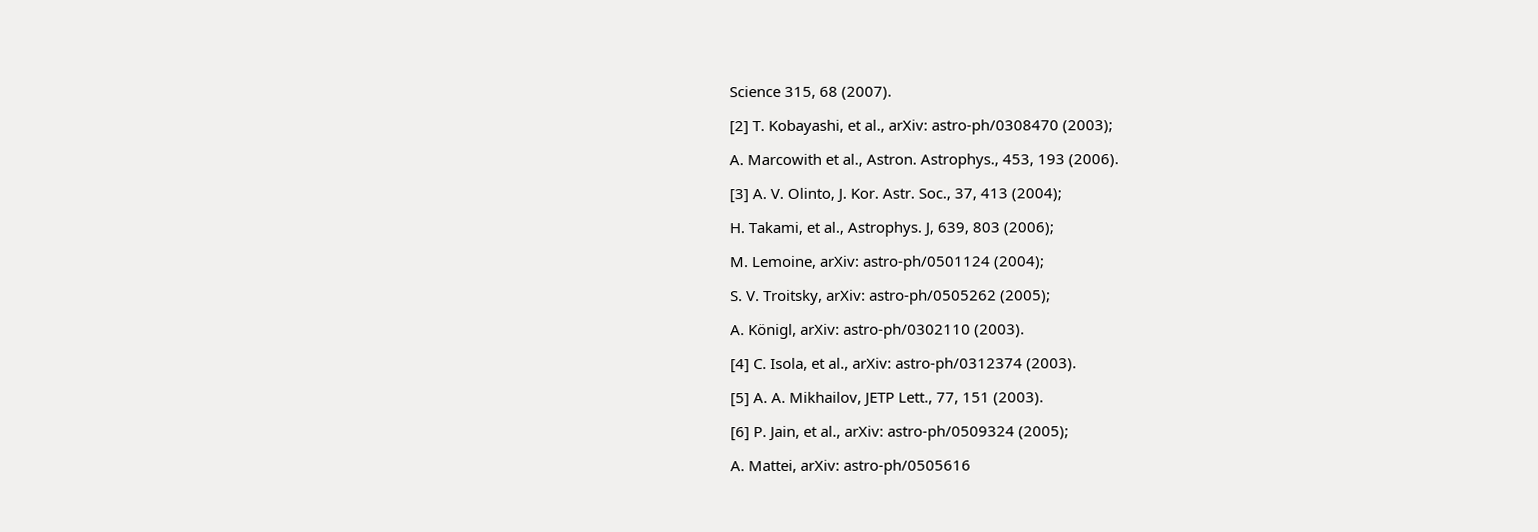Science 315, 68 (2007).

[2] T. Kobayashi, et al., arXiv: astro-ph/0308470 (2003);

A. Marcowith et al., Astron. Astrophys., 453, 193 (2006).

[3] A. V. Olinto, J. Kor. Astr. Soc., 37, 413 (2004);

H. Takami, et al., Astrophys. J, 639, 803 (2006);

M. Lemoine, arXiv: astro-ph/0501124 (2004);

S. V. Troitsky, arXiv: astro-ph/0505262 (2005);

A. Königl, arXiv: astro-ph/0302110 (2003).

[4] C. Isola, et al., arXiv: astro-ph/0312374 (2003).

[5] A. A. Mikhailov, JETP Lett., 77, 151 (2003).

[6] P. Jain, et al., arXiv: astro-ph/0509324 (2005);

A. Mattei, arXiv: astro-ph/0505616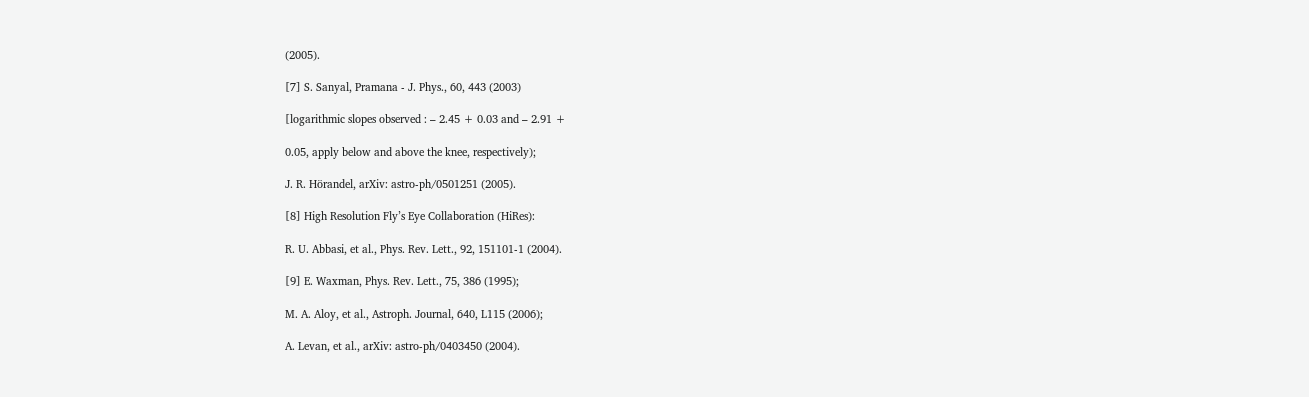(2005).

[7] S. Sanyal, Pramana - J. Phys., 60, 443 (2003)

[logarithmic slopes observed : – 2.45 + 0.03 and – 2.91 +

0.05, apply below and above the knee, respectively);

J. R. Hörandel, arXiv: astro-ph/0501251 (2005).

[8] High Resolution Fly’s Eye Collaboration (HiRes):

R. U. Abbasi, et al., Phys. Rev. Lett., 92, 151101-1 (2004).

[9] E. Waxman, Phys. Rev. Lett., 75, 386 (1995);

M. A. Aloy, et al., Astroph. Journal, 640, L115 (2006);

A. Levan, et al., arXiv: astro-ph/0403450 (2004).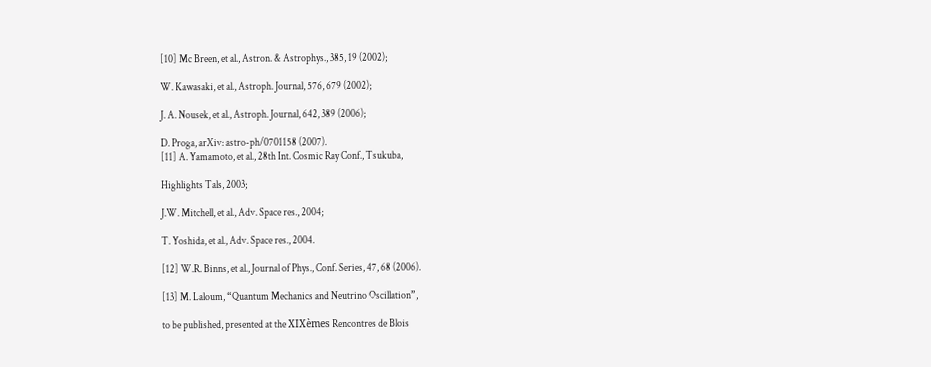[10] Mc Breen, et al., Astron. & Astrophys., 385, 19 (2002);

W. Kawasaki, et al., Astroph. Journal, 576, 679 (2002);

J. A. Nousek, et al., Astroph. Journal, 642, 389 (2006);

D. Proga, arXiv: astro-ph/0701158 (2007).
[11] A. Yamamoto, et al., 28th Int. Cosmic Ray Conf., Tsukuba,

Highlights Tals, 2003;

J.W. Mitchell, et al., Adv. Space res., 2004;

T. Yoshida, et al., Adv. Space res., 2004.

[12] W.R. Binns, et al., Journal of Phys., Conf. Series, 47, 68 (2006).

[13] M. Laloum, “Quantum Mechanics and Neutrino Oscillation”,

to be published, presented at the XIXèmes Rencontres de Blois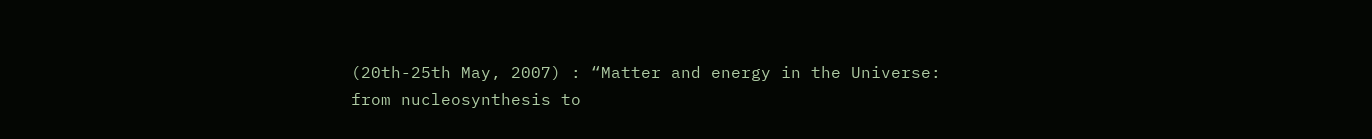(20th-25th May, 2007) : “Matter and energy in the Universe:
from nucleosynthesis to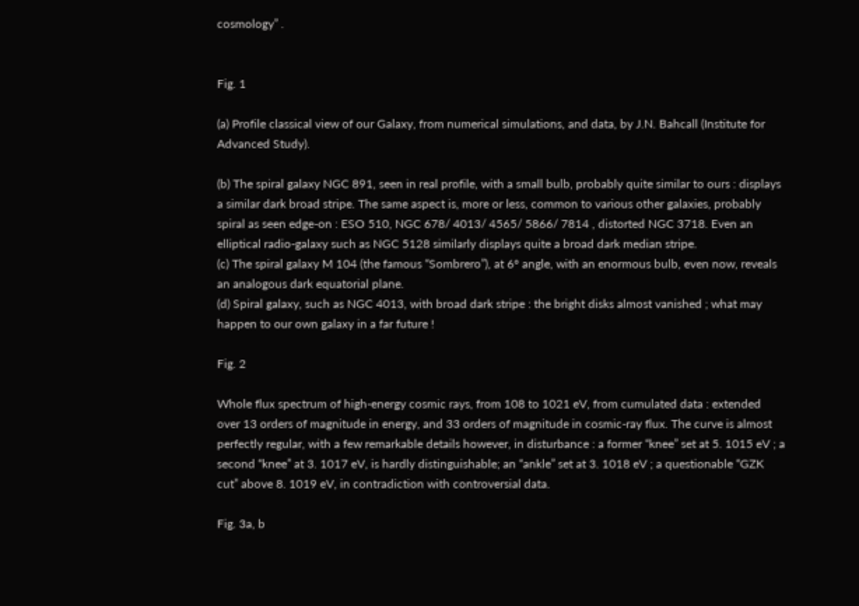cosmology” .


Fig. 1

(a) Profile classical view of our Galaxy, from numerical simulations, and data, by J.N. Bahcall (Institute for Advanced Study).

(b) The spiral galaxy NGC 891, seen in real profile, with a small bulb, probably quite similar to ours : displays a similar dark broad stripe. The same aspect is, more or less, common to various other galaxies, probably spiral as seen edge-on : ESO 510, NGC 678/ 4013/ 4565/ 5866/ 7814 , distorted NGC 3718. Even an elliptical radio-galaxy such as NGC 5128 similarly displays quite a broad dark median stripe.
(c) The spiral galaxy M 104 (the famous “Sombrero”), at 6° angle, with an enormous bulb, even now, reveals an analogous dark equatorial plane.
(d) Spiral galaxy, such as NGC 4013, with broad dark stripe : the bright disks almost vanished ; what may happen to our own galaxy in a far future !

Fig. 2

Whole flux spectrum of high-energy cosmic rays, from 108 to 1021 eV, from cumulated data : extended over 13 orders of magnitude in energy, and 33 orders of magnitude in cosmic-ray flux. The curve is almost perfectly regular, with a few remarkable details however, in disturbance : a former “knee” set at 5. 1015 eV ; a second “knee” at 3. 1017 eV, is hardly distinguishable; an “ankle” set at 3. 1018 eV ; a questionable “GZK cut” above 8. 1019 eV, in contradiction with controversial data.

Fig. 3a, b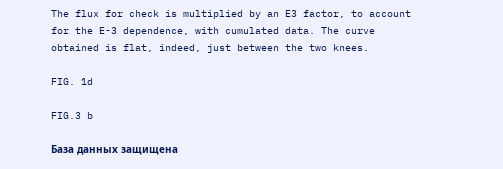The flux for check is multiplied by an E3 factor, to account for the E-3 dependence, with cumulated data. The curve obtained is flat, indeed, just between the two knees.

FIG. 1d

FIG.3 b

База данных защищена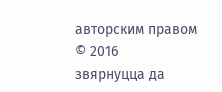авторским правом © 2016
звярнуцца да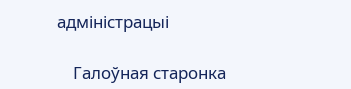адміністрацыі

    Галоўная старонка